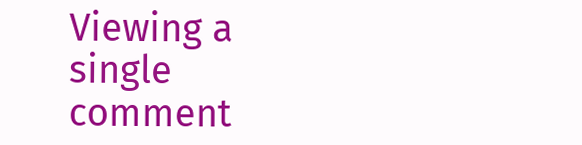Viewing a single comment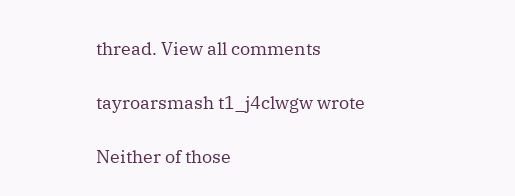thread. View all comments

tayroarsmash t1_j4clwgw wrote

Neither of those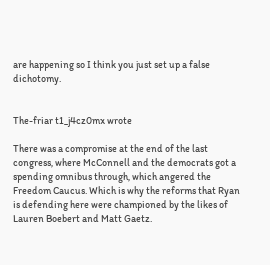are happening so I think you just set up a false dichotomy.


The-friar t1_j4cz0mx wrote

There was a compromise at the end of the last congress, where McConnell and the democrats got a spending omnibus through, which angered the Freedom Caucus. Which is why the reforms that Ryan is defending here were championed by the likes of Lauren Boebert and Matt Gaetz.